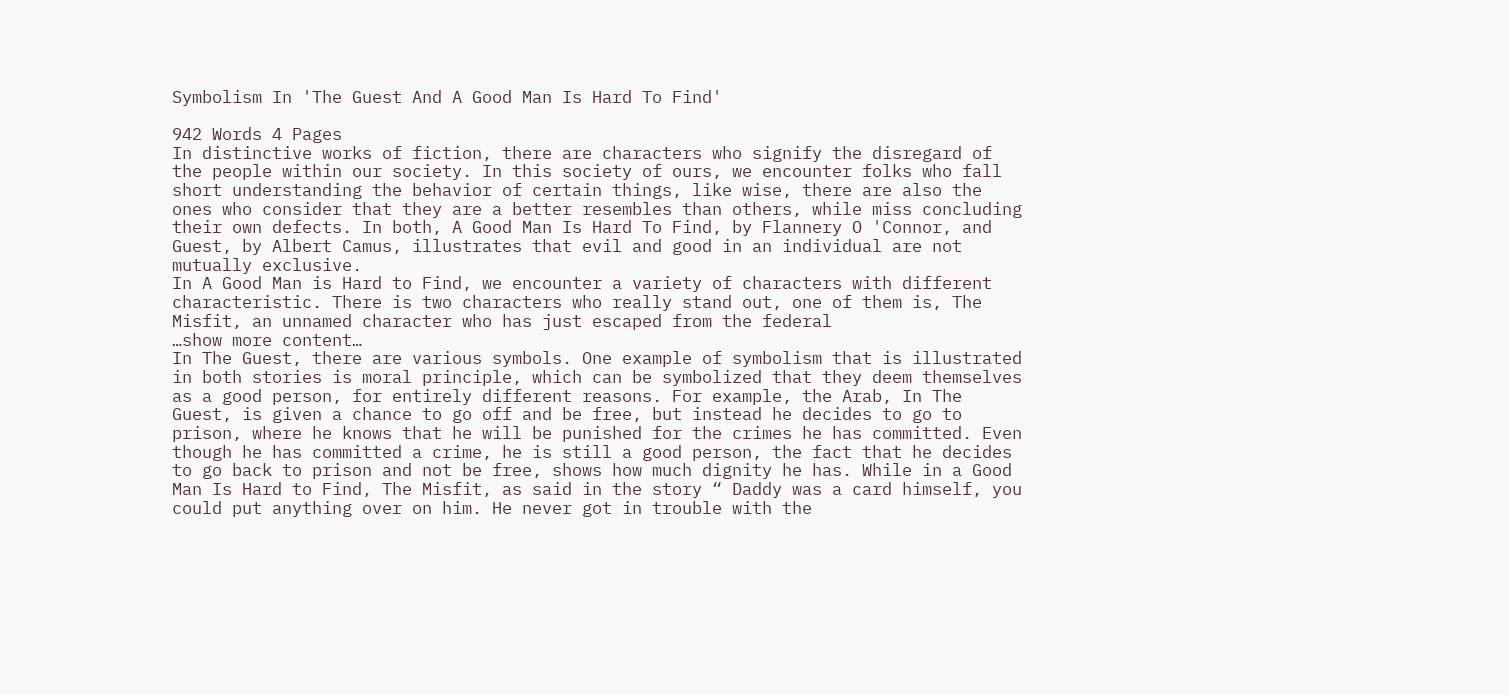Symbolism In 'The Guest And A Good Man Is Hard To Find'

942 Words 4 Pages
In distinctive works of fiction, there are characters who signify the disregard of the people within our society. In this society of ours, we encounter folks who fall short understanding the behavior of certain things, like wise, there are also the ones who consider that they are a better resembles than others, while miss concluding their own defects. In both, A Good Man Is Hard To Find, by Flannery O 'Connor, and Guest, by Albert Camus, illustrates that evil and good in an individual are not mutually exclusive.
In A Good Man is Hard to Find, we encounter a variety of characters with different characteristic. There is two characters who really stand out, one of them is, The Misfit, an unnamed character who has just escaped from the federal
…show more content…
In The Guest, there are various symbols. One example of symbolism that is illustrated in both stories is moral principle, which can be symbolized that they deem themselves as a good person, for entirely different reasons. For example, the Arab, In The Guest, is given a chance to go off and be free, but instead he decides to go to prison, where he knows that he will be punished for the crimes he has committed. Even though he has committed a crime, he is still a good person, the fact that he decides to go back to prison and not be free, shows how much dignity he has. While in a Good Man Is Hard to Find, The Misfit, as said in the story “ Daddy was a card himself, you could put anything over on him. He never got in trouble with the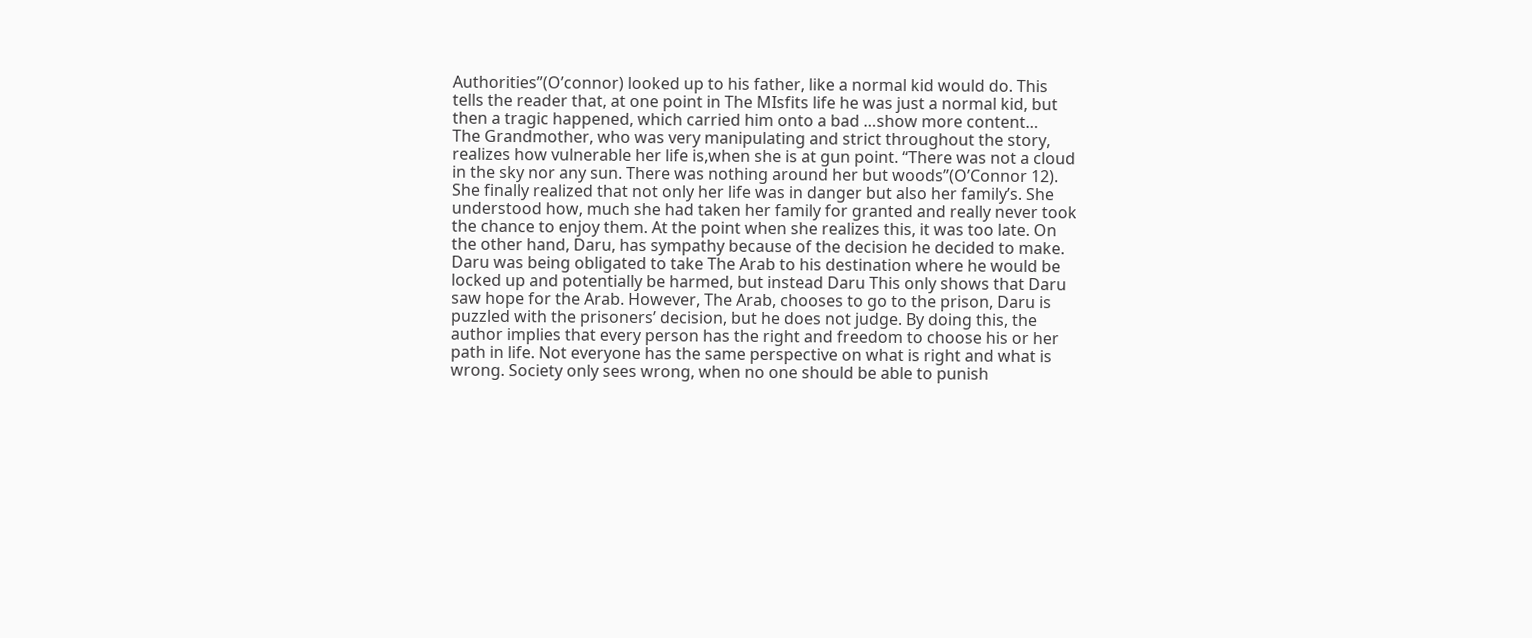Authorities”(O’connor) looked up to his father, like a normal kid would do. This tells the reader that, at one point in The MIsfits life he was just a normal kid, but then a tragic happened, which carried him onto a bad …show more content…
The Grandmother, who was very manipulating and strict throughout the story, realizes how vulnerable her life is,when she is at gun point. “There was not a cloud in the sky nor any sun. There was nothing around her but woods”(O’Connor 12). She finally realized that not only her life was in danger but also her family’s. She understood how, much she had taken her family for granted and really never took the chance to enjoy them. At the point when she realizes this, it was too late. On the other hand, Daru, has sympathy because of the decision he decided to make. Daru was being obligated to take The Arab to his destination where he would be locked up and potentially be harmed, but instead Daru This only shows that Daru saw hope for the Arab. However, The Arab, chooses to go to the prison, Daru is puzzled with the prisoners’ decision, but he does not judge. By doing this, the author implies that every person has the right and freedom to choose his or her path in life. Not everyone has the same perspective on what is right and what is wrong. Society only sees wrong, when no one should be able to punish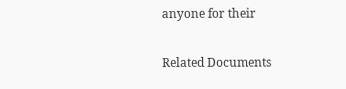anyone for their

Related Documents